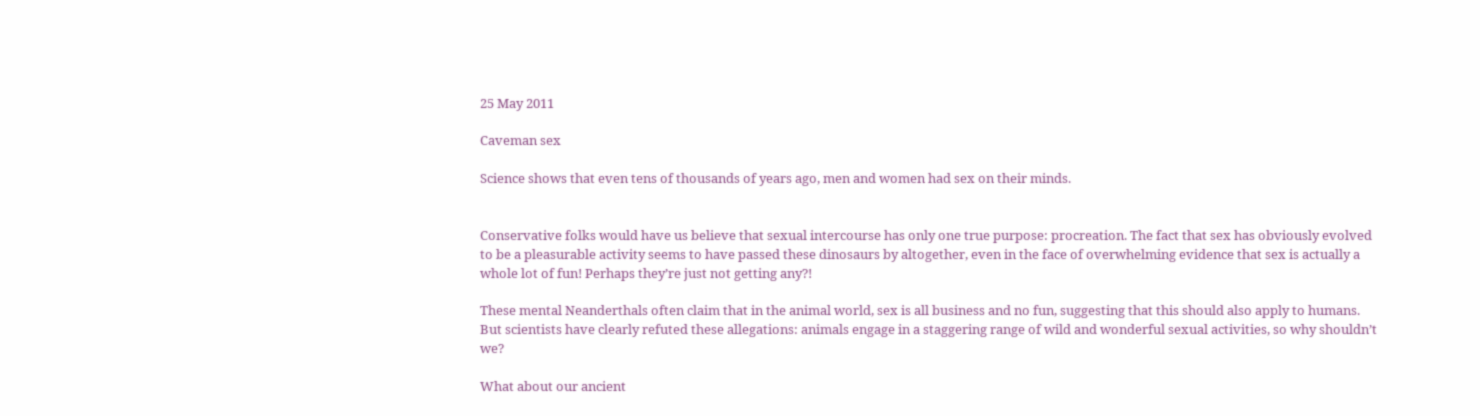25 May 2011

Caveman sex

Science shows that even tens of thousands of years ago, men and women had sex on their minds.


Conservative folks would have us believe that sexual intercourse has only one true purpose: procreation. The fact that sex has obviously evolved to be a pleasurable activity seems to have passed these dinosaurs by altogether, even in the face of overwhelming evidence that sex is actually a whole lot of fun! Perhaps they’re just not getting any?!

These mental Neanderthals often claim that in the animal world, sex is all business and no fun, suggesting that this should also apply to humans. But scientists have clearly refuted these allegations: animals engage in a staggering range of wild and wonderful sexual activities, so why shouldn’t we?

What about our ancient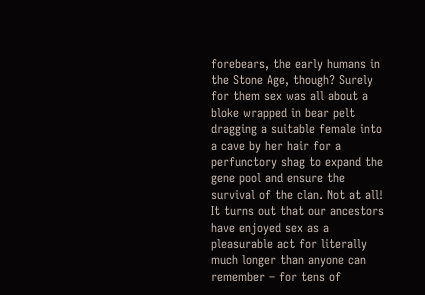forebears, the early humans in the Stone Age, though? Surely for them sex was all about a bloke wrapped in bear pelt dragging a suitable female into a cave by her hair for a perfunctory shag to expand the gene pool and ensure the survival of the clan. Not at all! It turns out that our ancestors have enjoyed sex as a pleasurable act for literally much longer than anyone can remember – for tens of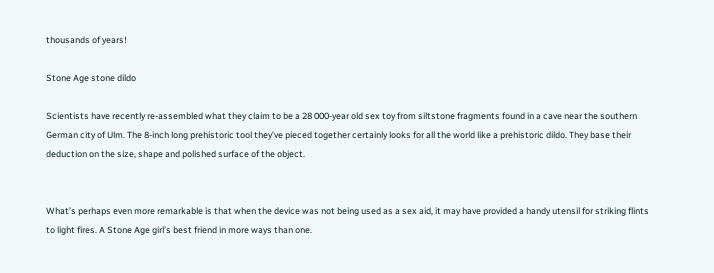thousands of years!

Stone Age stone dildo

Scientists have recently re-assembled what they claim to be a 28 000-year old sex toy from siltstone fragments found in a cave near the southern German city of Ulm. The 8-inch long prehistoric tool they’ve pieced together certainly looks for all the world like a prehistoric dildo. They base their deduction on the size, shape and polished surface of the object.


What’s perhaps even more remarkable is that when the device was not being used as a sex aid, it may have provided a handy utensil for striking flints to light fires. A Stone Age girl’s best friend in more ways than one.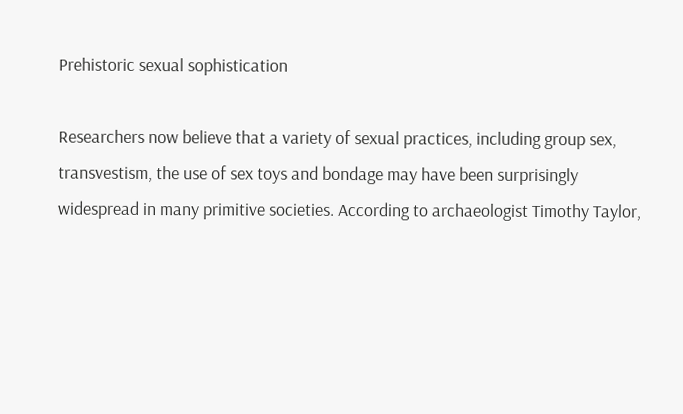Prehistoric sexual sophistication

Researchers now believe that a variety of sexual practices, including group sex, transvestism, the use of sex toys and bondage may have been surprisingly widespread in many primitive societies. According to archaeologist Timothy Taylor,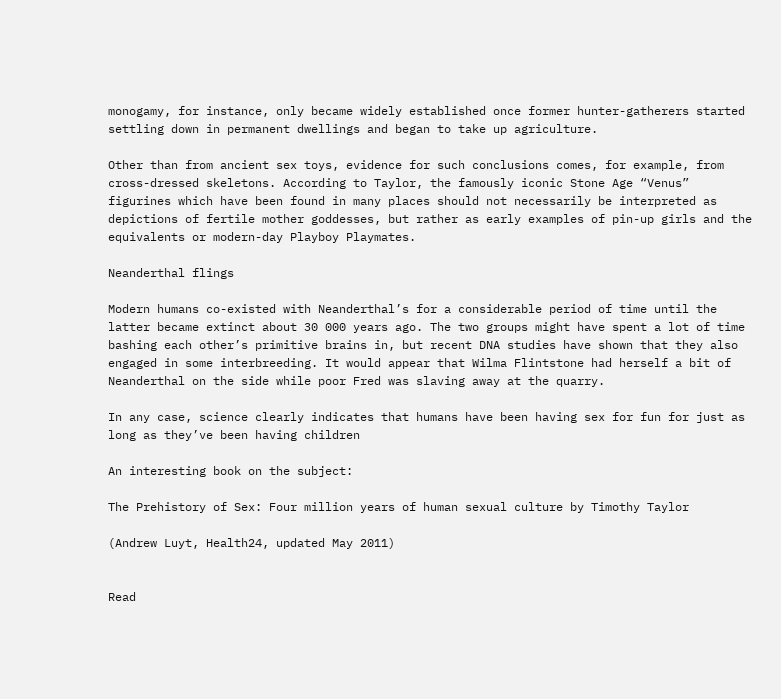monogamy, for instance, only became widely established once former hunter-gatherers started settling down in permanent dwellings and began to take up agriculture.

Other than from ancient sex toys, evidence for such conclusions comes, for example, from cross-dressed skeletons. According to Taylor, the famously iconic Stone Age “Venus” figurines which have been found in many places should not necessarily be interpreted as depictions of fertile mother goddesses, but rather as early examples of pin-up girls and the equivalents or modern-day Playboy Playmates.

Neanderthal flings

Modern humans co-existed with Neanderthal’s for a considerable period of time until the latter became extinct about 30 000 years ago. The two groups might have spent a lot of time bashing each other’s primitive brains in, but recent DNA studies have shown that they also engaged in some interbreeding. It would appear that Wilma Flintstone had herself a bit of Neanderthal on the side while poor Fred was slaving away at the quarry.

In any case, science clearly indicates that humans have been having sex for fun for just as long as they’ve been having children

An interesting book on the subject:

The Prehistory of Sex: Four million years of human sexual culture by Timothy Taylor

(Andrew Luyt, Health24, updated May 2011)


Read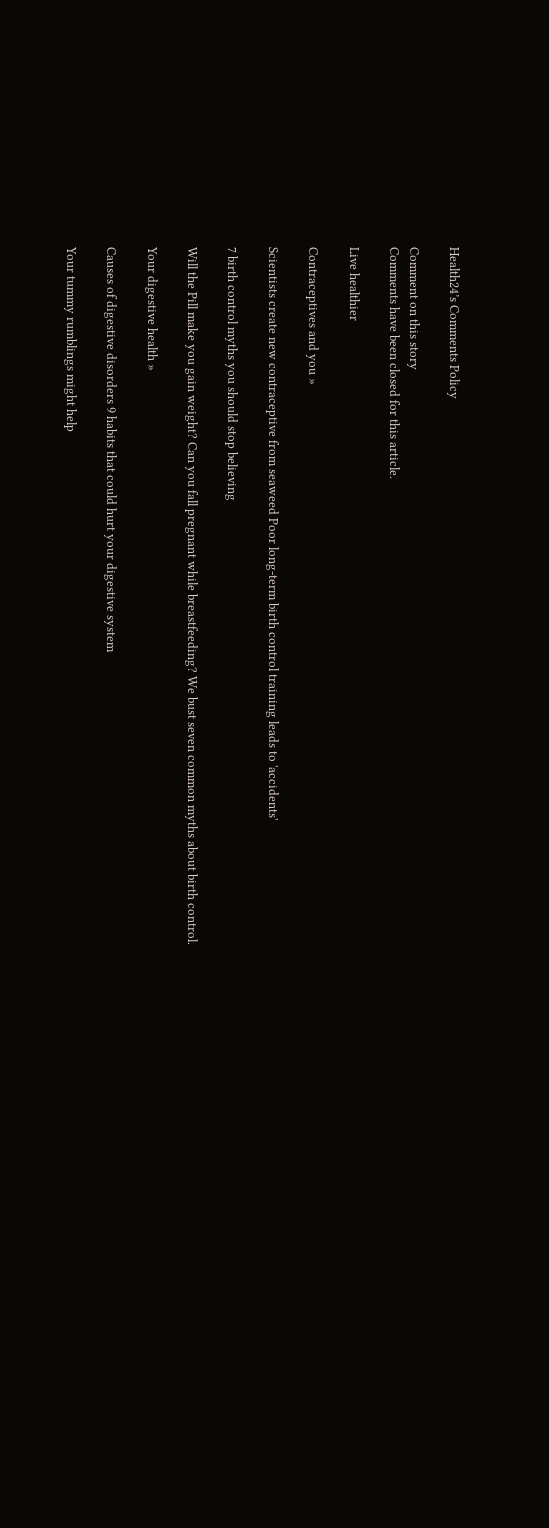Health24’s Comments Policy

Comment on this story
Comments have been closed for this article.

Live healthier

Contraceptives and you »

Scientists create new contraceptive from seaweed Poor long-term birth control training leads to 'accidents'

7 birth control myths you should stop believing

Will the Pill make you gain weight? Can you fall pregnant while breastfeeding? We bust seven common myths about birth control.

Your digestive health »

Causes of digestive disorders 9 habits that could hurt your digestive system

Your tummy rumblings might help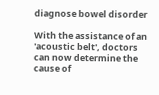diagnose bowel disorder

With the assistance of an 'acoustic belt', doctors can now determine the cause of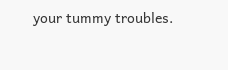your tummy troubles.